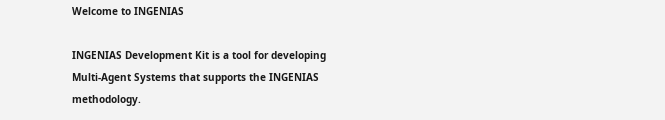Welcome to INGENIAS

INGENIAS Development Kit is a tool for developing Multi-Agent Systems that supports the INGENIAS methodology.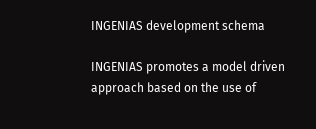INGENIAS development schema

INGENIAS promotes a model driven approach based on the use of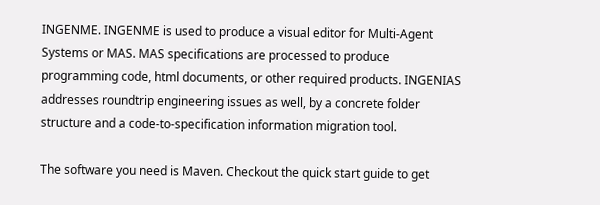INGENME. INGENME is used to produce a visual editor for Multi-Agent Systems or MAS. MAS specifications are processed to produce programming code, html documents, or other required products. INGENIAS addresses roundtrip engineering issues as well, by a concrete folder structure and a code-to-specification information migration tool.

The software you need is Maven. Checkout the quick start guide to get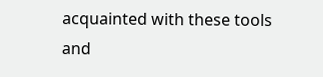acquainted with these tools and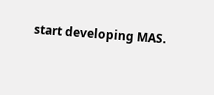start developing MAS.